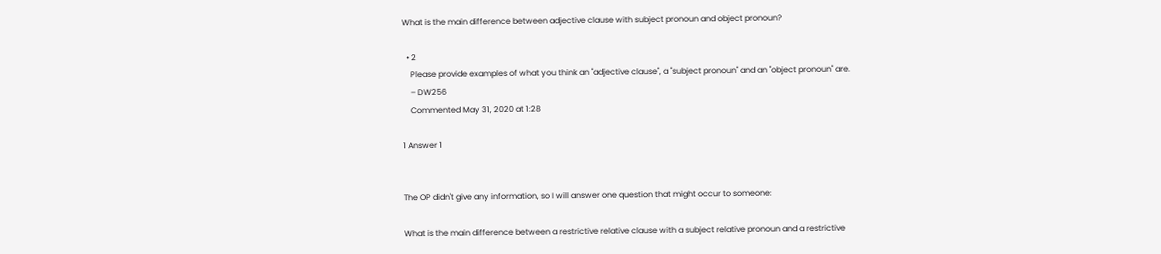What is the main difference between adjective clause with subject pronoun and object pronoun?

  • 2
    Please provide examples of what you think an "adjective clause", a "subject pronoun" and an "object pronoun" are.
    – DW256
    Commented May 31, 2020 at 1:28

1 Answer 1


The OP didn't give any information, so I will answer one question that might occur to someone:

What is the main difference between a restrictive relative clause with a subject relative pronoun and a restrictive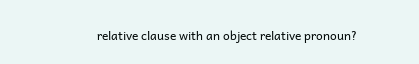relative clause with an object relative pronoun?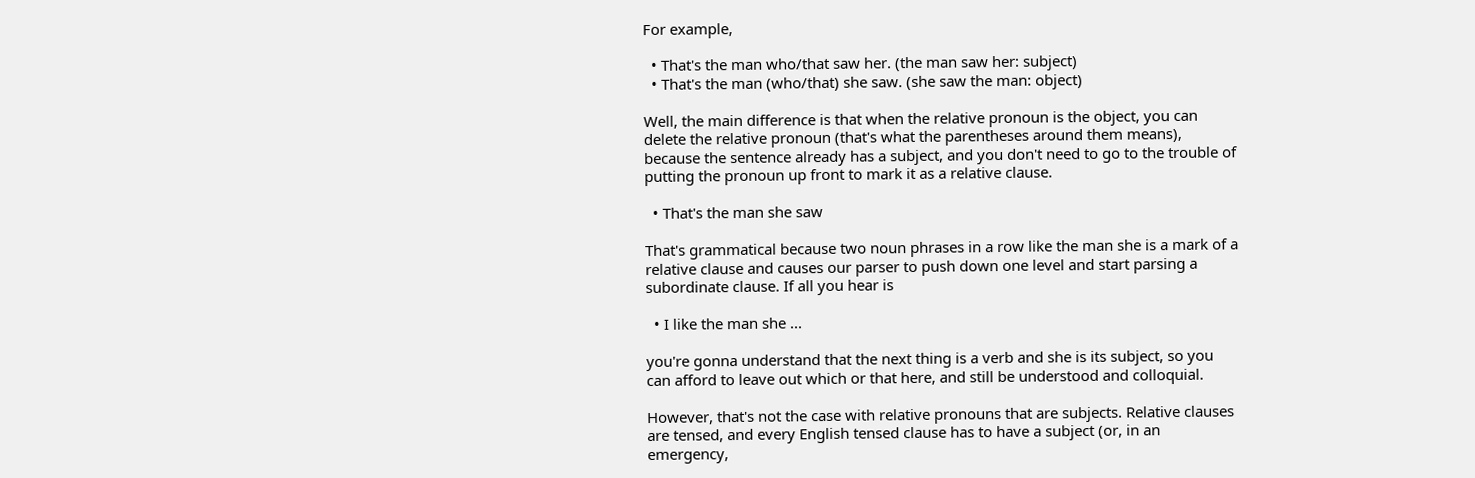For example,

  • That's the man who/that saw her. (the man saw her: subject)
  • That's the man (who/that) she saw. (she saw the man: object)

Well, the main difference is that when the relative pronoun is the object, you can delete the relative pronoun (that's what the parentheses around them means), because the sentence already has a subject, and you don't need to go to the trouble of putting the pronoun up front to mark it as a relative clause.

  • That's the man she saw

That's grammatical because two noun phrases in a row like the man she is a mark of a relative clause and causes our parser to push down one level and start parsing a subordinate clause. If all you hear is

  • I like the man she ...

you're gonna understand that the next thing is a verb and she is its subject, so you can afford to leave out which or that here, and still be understood and colloquial.

However, that's not the case with relative pronouns that are subjects. Relative clauses are tensed, and every English tensed clause has to have a subject (or, in an emergency,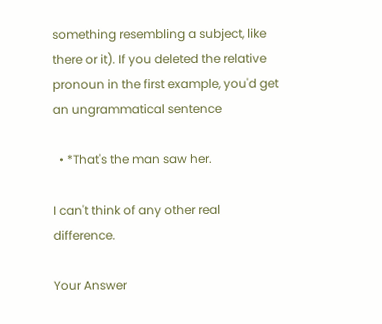something resembling a subject, like there or it). If you deleted the relative pronoun in the first example, you'd get an ungrammatical sentence

  • *That's the man saw her.

I can't think of any other real difference.

Your Answer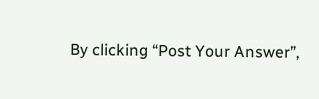By clicking “Post Your Answer”,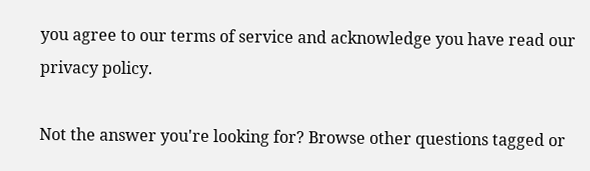you agree to our terms of service and acknowledge you have read our privacy policy.

Not the answer you're looking for? Browse other questions tagged or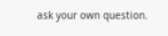ask your own question.